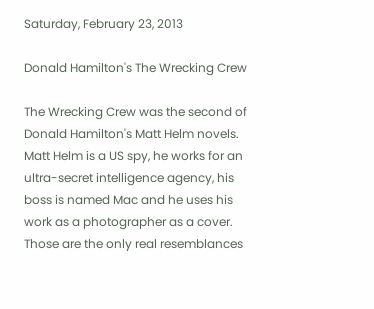Saturday, February 23, 2013

Donald Hamilton's The Wrecking Crew

The Wrecking Crew was the second of Donald Hamilton's Matt Helm novels. Matt Helm is a US spy, he works for an ultra-secret intelligence agency, his boss is named Mac and he uses his work as a photographer as a cover. Those are the only real resemblances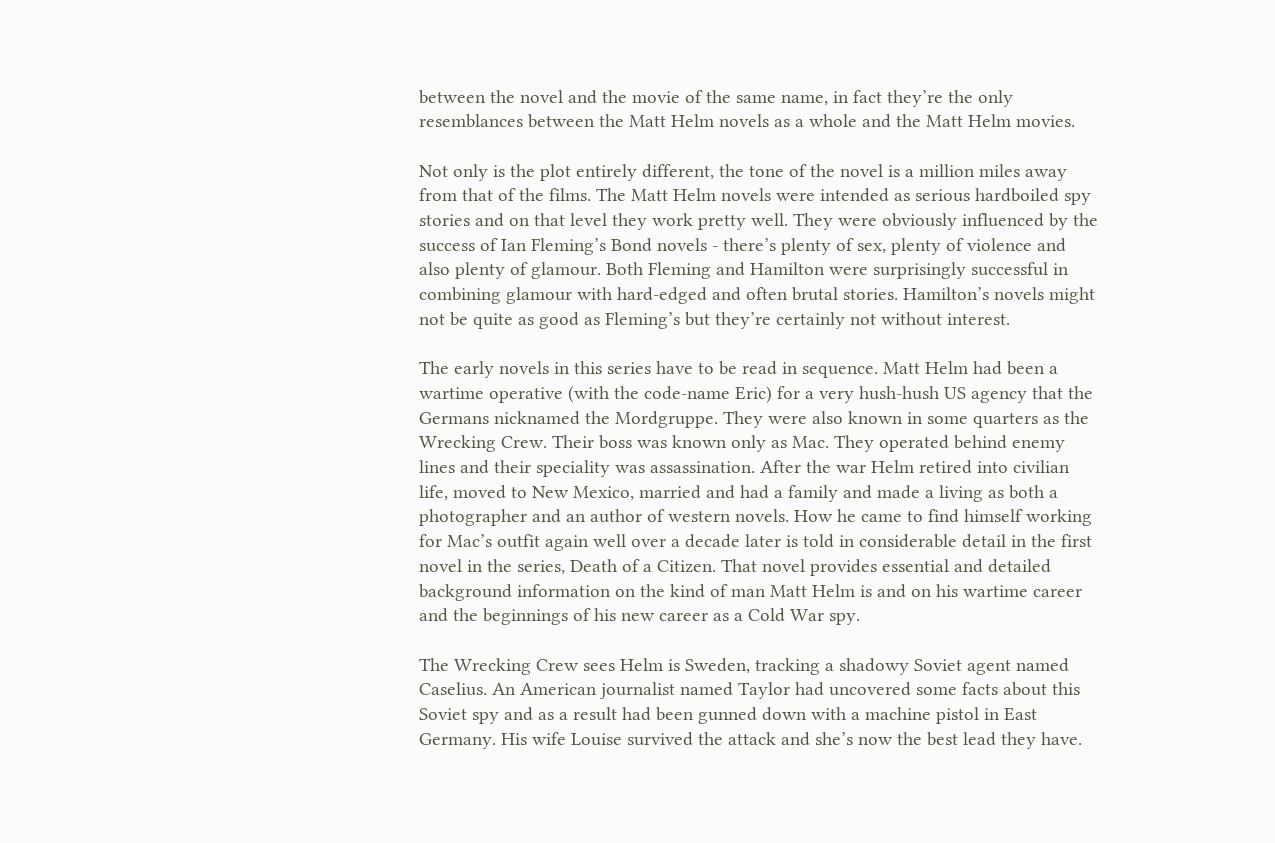between the novel and the movie of the same name, in fact they’re the only resemblances between the Matt Helm novels as a whole and the Matt Helm movies.

Not only is the plot entirely different, the tone of the novel is a million miles away from that of the films. The Matt Helm novels were intended as serious hardboiled spy stories and on that level they work pretty well. They were obviously influenced by the success of Ian Fleming’s Bond novels - there’s plenty of sex, plenty of violence and also plenty of glamour. Both Fleming and Hamilton were surprisingly successful in combining glamour with hard-edged and often brutal stories. Hamilton’s novels might not be quite as good as Fleming’s but they’re certainly not without interest.

The early novels in this series have to be read in sequence. Matt Helm had been a wartime operative (with the code-name Eric) for a very hush-hush US agency that the Germans nicknamed the Mordgruppe. They were also known in some quarters as the Wrecking Crew. Their boss was known only as Mac. They operated behind enemy lines and their speciality was assassination. After the war Helm retired into civilian life, moved to New Mexico, married and had a family and made a living as both a photographer and an author of western novels. How he came to find himself working for Mac’s outfit again well over a decade later is told in considerable detail in the first novel in the series, Death of a Citizen. That novel provides essential and detailed background information on the kind of man Matt Helm is and on his wartime career and the beginnings of his new career as a Cold War spy.

The Wrecking Crew sees Helm is Sweden, tracking a shadowy Soviet agent named Caselius. An American journalist named Taylor had uncovered some facts about this Soviet spy and as a result had been gunned down with a machine pistol in East Germany. His wife Louise survived the attack and she’s now the best lead they have.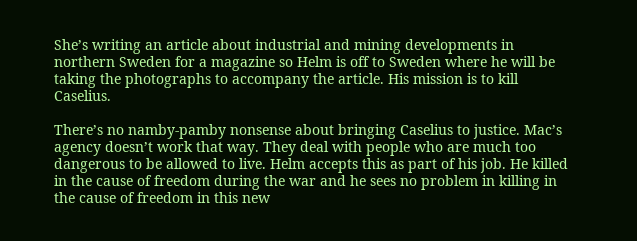She’s writing an article about industrial and mining developments in northern Sweden for a magazine so Helm is off to Sweden where he will be taking the photographs to accompany the article. His mission is to kill Caselius.

There’s no namby-pamby nonsense about bringing Caselius to justice. Mac’s agency doesn’t work that way. They deal with people who are much too dangerous to be allowed to live. Helm accepts this as part of his job. He killed in the cause of freedom during the war and he sees no problem in killing in the cause of freedom in this new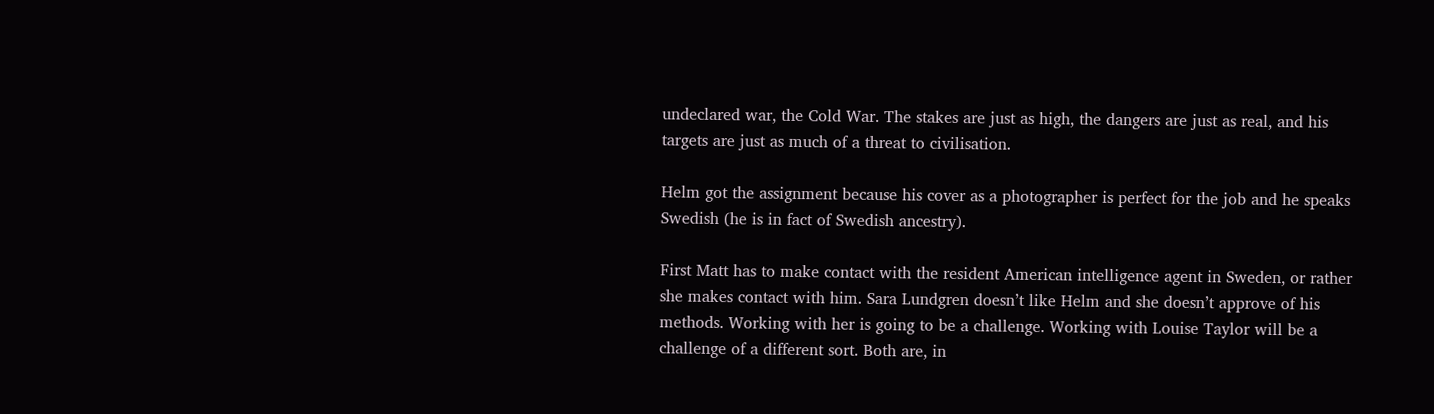undeclared war, the Cold War. The stakes are just as high, the dangers are just as real, and his targets are just as much of a threat to civilisation.

Helm got the assignment because his cover as a photographer is perfect for the job and he speaks Swedish (he is in fact of Swedish ancestry).

First Matt has to make contact with the resident American intelligence agent in Sweden, or rather she makes contact with him. Sara Lundgren doesn’t like Helm and she doesn’t approve of his methods. Working with her is going to be a challenge. Working with Louise Taylor will be a challenge of a different sort. Both are, in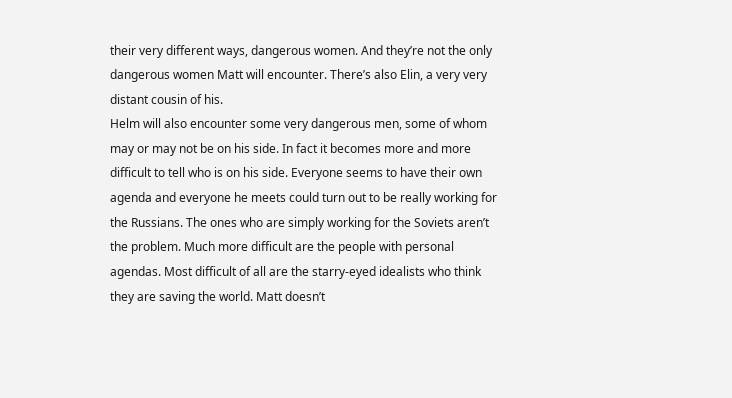their very different ways, dangerous women. And they’re not the only dangerous women Matt will encounter. There’s also Elin, a very very distant cousin of his.
Helm will also encounter some very dangerous men, some of whom may or may not be on his side. In fact it becomes more and more difficult to tell who is on his side. Everyone seems to have their own agenda and everyone he meets could turn out to be really working for the Russians. The ones who are simply working for the Soviets aren’t the problem. Much more difficult are the people with personal agendas. Most difficult of all are the starry-eyed idealists who think they are saving the world. Matt doesn’t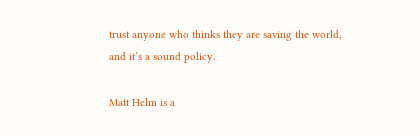trust anyone who thinks they are saving the world, and it’s a sound policy.

Matt Helm is a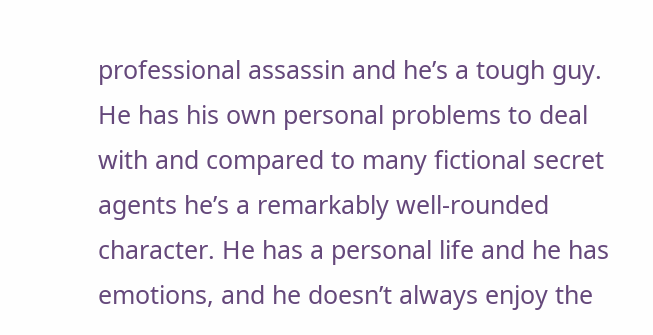professional assassin and he’s a tough guy. He has his own personal problems to deal with and compared to many fictional secret agents he’s a remarkably well-rounded character. He has a personal life and he has emotions, and he doesn’t always enjoy the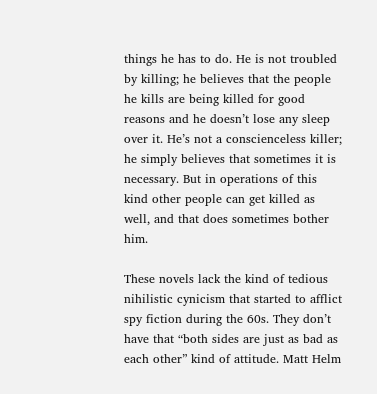things he has to do. He is not troubled by killing; he believes that the people he kills are being killed for good reasons and he doesn’t lose any sleep over it. He’s not a conscienceless killer; he simply believes that sometimes it is necessary. But in operations of this kind other people can get killed as well, and that does sometimes bother him.

These novels lack the kind of tedious nihilistic cynicism that started to afflict spy fiction during the 60s. They don’t have that “both sides are just as bad as each other” kind of attitude. Matt Helm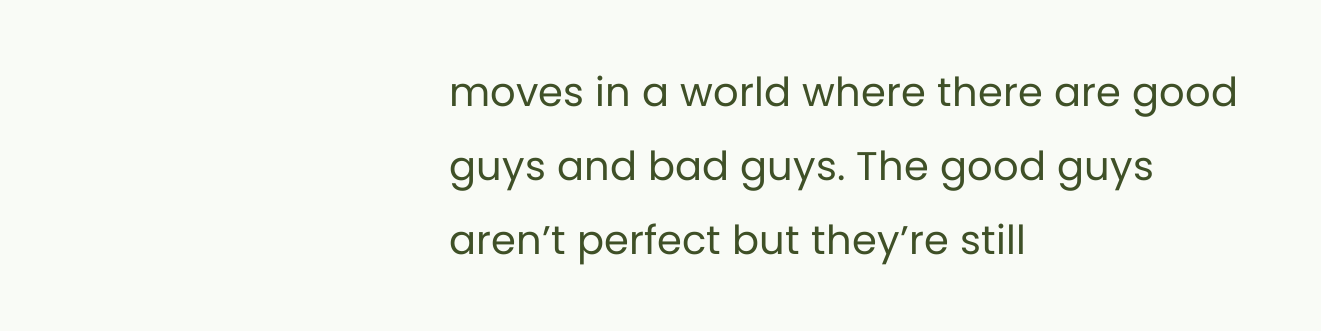moves in a world where there are good guys and bad guys. The good guys aren’t perfect but they’re still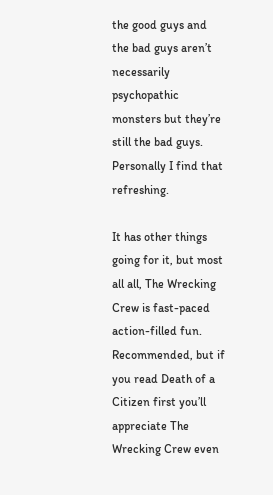the good guys and the bad guys aren’t necessarily psychopathic monsters but they’re still the bad guys. Personally I find that refreshing.

It has other things going for it, but most all all, The Wrecking Crew is fast-paced action-filled fun. Recommended, but if you read Death of a Citizen first you’ll appreciate The Wrecking Crew even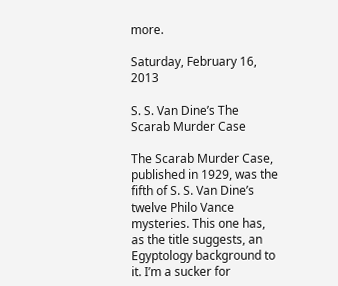more.

Saturday, February 16, 2013

S. S. Van Dine’s The Scarab Murder Case

The Scarab Murder Case, published in 1929, was the fifth of S. S. Van Dine’s twelve Philo Vance mysteries. This one has, as the title suggests, an Egyptology background to it. I’m a sucker for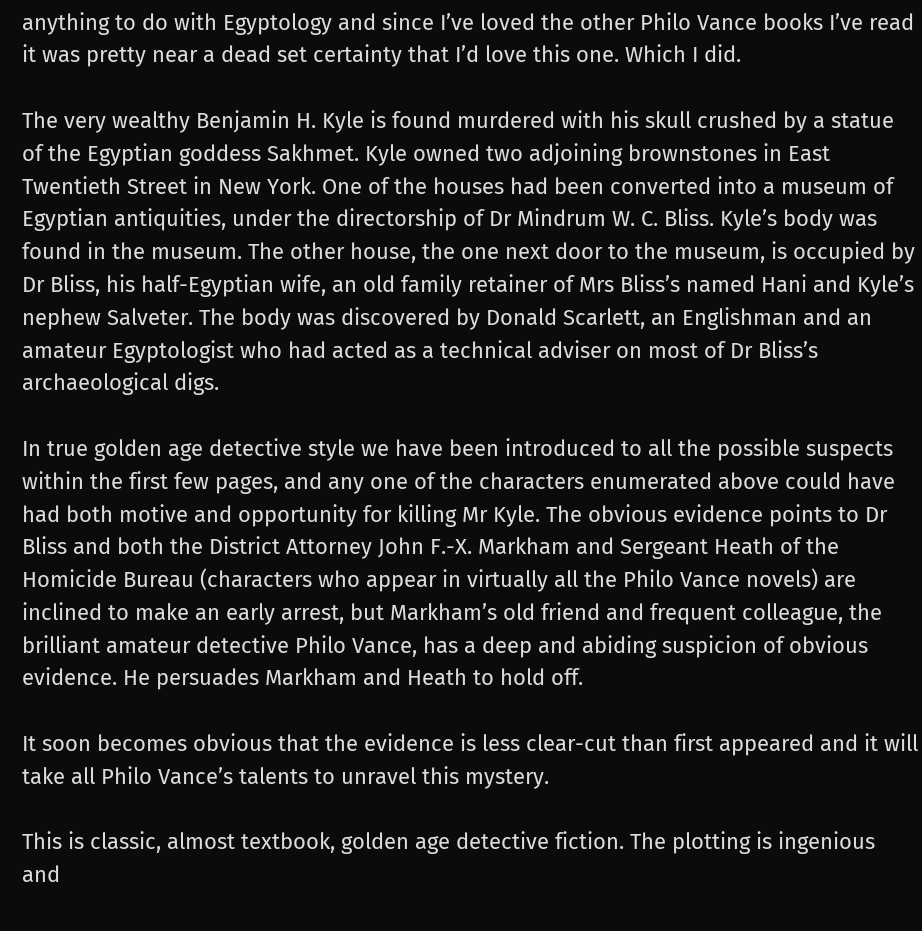anything to do with Egyptology and since I’ve loved the other Philo Vance books I’ve read it was pretty near a dead set certainty that I’d love this one. Which I did.

The very wealthy Benjamin H. Kyle is found murdered with his skull crushed by a statue of the Egyptian goddess Sakhmet. Kyle owned two adjoining brownstones in East Twentieth Street in New York. One of the houses had been converted into a museum of Egyptian antiquities, under the directorship of Dr Mindrum W. C. Bliss. Kyle’s body was found in the museum. The other house, the one next door to the museum, is occupied by Dr Bliss, his half-Egyptian wife, an old family retainer of Mrs Bliss’s named Hani and Kyle’s nephew Salveter. The body was discovered by Donald Scarlett, an Englishman and an amateur Egyptologist who had acted as a technical adviser on most of Dr Bliss’s archaeological digs.

In true golden age detective style we have been introduced to all the possible suspects within the first few pages, and any one of the characters enumerated above could have had both motive and opportunity for killing Mr Kyle. The obvious evidence points to Dr Bliss and both the District Attorney John F.-X. Markham and Sergeant Heath of the Homicide Bureau (characters who appear in virtually all the Philo Vance novels) are inclined to make an early arrest, but Markham’s old friend and frequent colleague, the brilliant amateur detective Philo Vance, has a deep and abiding suspicion of obvious evidence. He persuades Markham and Heath to hold off.

It soon becomes obvious that the evidence is less clear-cut than first appeared and it will take all Philo Vance’s talents to unravel this mystery.

This is classic, almost textbook, golden age detective fiction. The plotting is ingenious and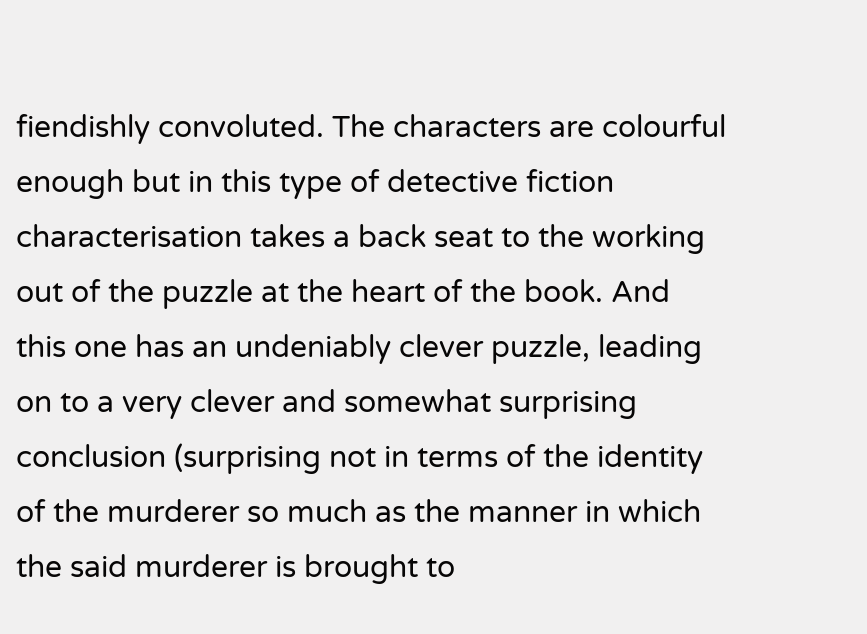fiendishly convoluted. The characters are colourful enough but in this type of detective fiction characterisation takes a back seat to the working out of the puzzle at the heart of the book. And this one has an undeniably clever puzzle, leading on to a very clever and somewhat surprising conclusion (surprising not in terms of the identity of the murderer so much as the manner in which the said murderer is brought to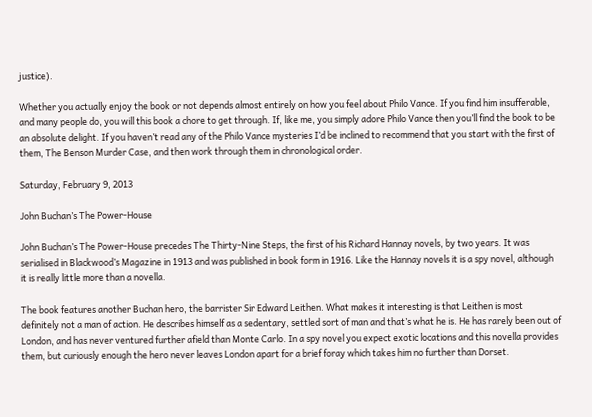justice).

Whether you actually enjoy the book or not depends almost entirely on how you feel about Philo Vance. If you find him insufferable, and many people do, you will this book a chore to get through. If, like me, you simply adore Philo Vance then you’ll find the book to be an absolute delight. If you haven’t read any of the Philo Vance mysteries I’d be inclined to recommend that you start with the first of them, The Benson Murder Case, and then work through them in chronological order.

Saturday, February 9, 2013

John Buchan’s The Power-House

John Buchan’s The Power-House precedes The Thirty-Nine Steps, the first of his Richard Hannay novels, by two years. It was serialised in Blackwood’s Magazine in 1913 and was published in book form in 1916. Like the Hannay novels it is a spy novel, although it is really little more than a novella.

The book features another Buchan hero, the barrister Sir Edward Leithen. What makes it interesting is that Leithen is most definitely not a man of action. He describes himself as a sedentary, settled sort of man and that’s what he is. He has rarely been out of London, and has never ventured further afield than Monte Carlo. In a spy novel you expect exotic locations and this novella provides them, but curiously enough the hero never leaves London apart for a brief foray which takes him no further than Dorset.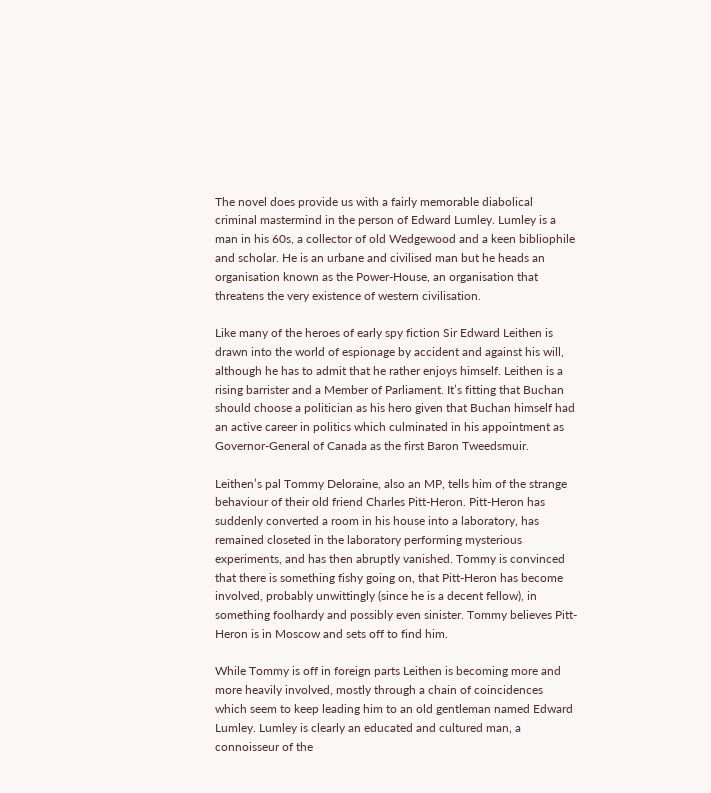The novel does provide us with a fairly memorable diabolical criminal mastermind in the person of Edward Lumley. Lumley is a man in his 60s, a collector of old Wedgewood and a keen bibliophile and scholar. He is an urbane and civilised man but he heads an organisation known as the Power-House, an organisation that threatens the very existence of western civilisation.

Like many of the heroes of early spy fiction Sir Edward Leithen is drawn into the world of espionage by accident and against his will, although he has to admit that he rather enjoys himself. Leithen is a rising barrister and a Member of Parliament. It’s fitting that Buchan should choose a politician as his hero given that Buchan himself had an active career in politics which culminated in his appointment as Governor-General of Canada as the first Baron Tweedsmuir.

Leithen’s pal Tommy Deloraine, also an MP, tells him of the strange behaviour of their old friend Charles Pitt-Heron. Pitt-Heron has suddenly converted a room in his house into a laboratory, has remained closeted in the laboratory performing mysterious experiments, and has then abruptly vanished. Tommy is convinced that there is something fishy going on, that Pitt-Heron has become involved, probably unwittingly (since he is a decent fellow), in something foolhardy and possibly even sinister. Tommy believes Pitt-Heron is in Moscow and sets off to find him.

While Tommy is off in foreign parts Leithen is becoming more and more heavily involved, mostly through a chain of coincidences which seem to keep leading him to an old gentleman named Edward Lumley. Lumley is clearly an educated and cultured man, a connoisseur of the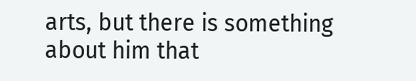arts, but there is something about him that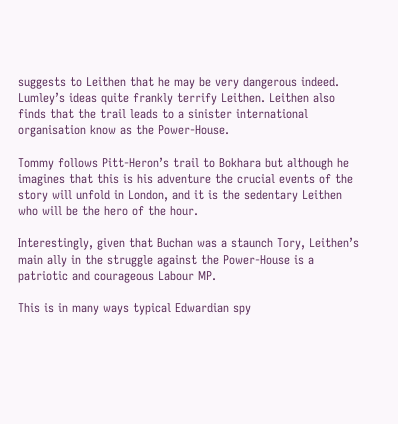suggests to Leithen that he may be very dangerous indeed. Lumley’s ideas quite frankly terrify Leithen. Leithen also finds that the trail leads to a sinister international organisation know as the Power-House.

Tommy follows Pitt-Heron’s trail to Bokhara but although he imagines that this is his adventure the crucial events of the story will unfold in London, and it is the sedentary Leithen who will be the hero of the hour.

Interestingly, given that Buchan was a staunch Tory, Leithen’s main ally in the struggle against the Power-House is a patriotic and courageous Labour MP.

This is in many ways typical Edwardian spy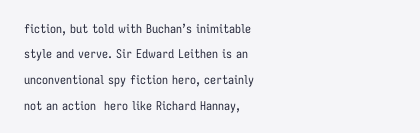fiction, but told with Buchan’s inimitable style and verve. Sir Edward Leithen is an unconventional spy fiction hero, certainly not an action  hero like Richard Hannay,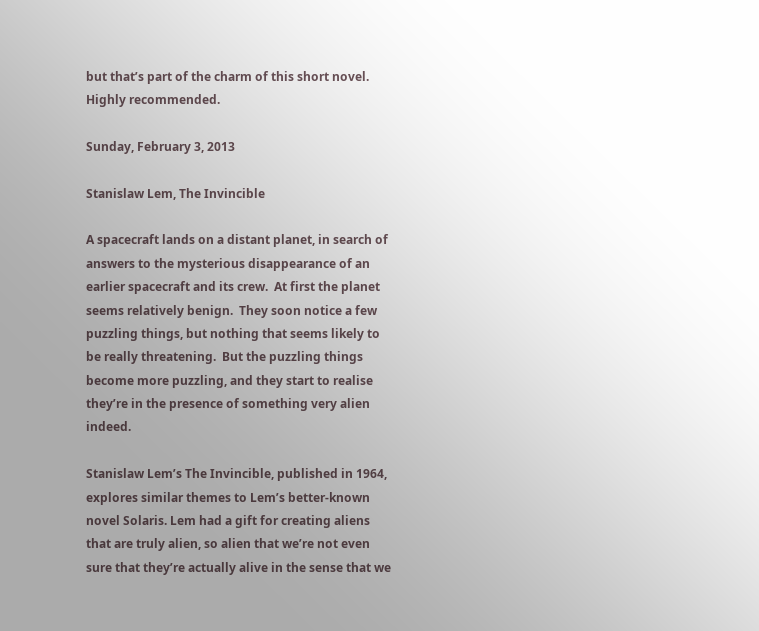but that’s part of the charm of this short novel. Highly recommended.

Sunday, February 3, 2013

Stanislaw Lem, The Invincible

A spacecraft lands on a distant planet, in search of answers to the mysterious disappearance of an earlier spacecraft and its crew.  At first the planet seems relatively benign.  They soon notice a few puzzling things, but nothing that seems likely to be really threatening.  But the puzzling things become more puzzling, and they start to realise they’re in the presence of something very alien indeed.

Stanislaw Lem’s The Invincible, published in 1964, explores similar themes to Lem’s better-known novel Solaris. Lem had a gift for creating aliens that are truly alien, so alien that we’re not even sure that they’re actually alive in the sense that we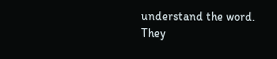understand the word. They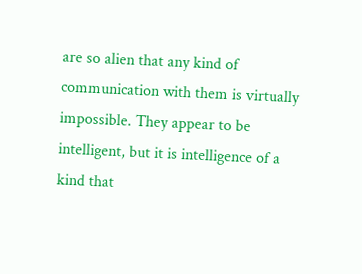are so alien that any kind of communication with them is virtually impossible. They appear to be intelligent, but it is intelligence of a kind that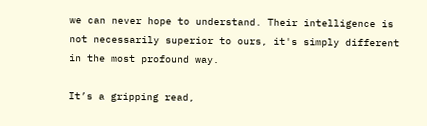we can never hope to understand. Their intelligence is not necessarily superior to ours, it's simply different in the most profound way.

It’s a gripping read,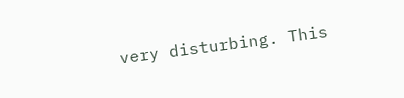very disturbing. This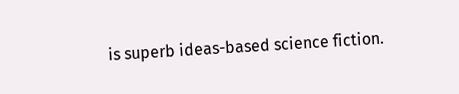is superb ideas-based science fiction.